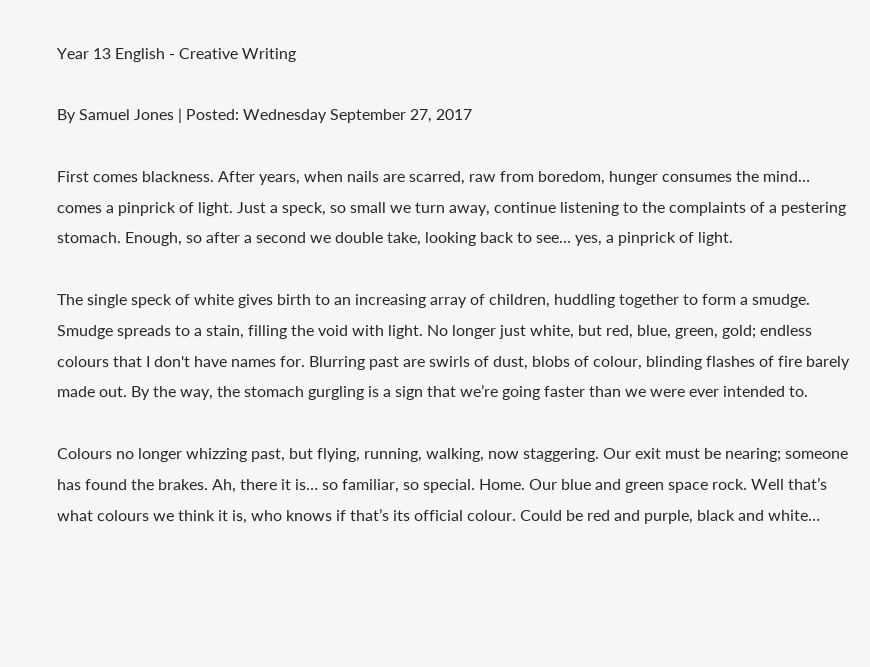Year 13 English - Creative Writing

By Samuel Jones | Posted: Wednesday September 27, 2017

First comes blackness. After years, when nails are scarred, raw from boredom, hunger consumes the mind… comes a pinprick of light. Just a speck, so small we turn away, continue listening to the complaints of a pestering stomach. Enough, so after a second we double take, looking back to see… yes, a pinprick of light.

The single speck of white gives birth to an increasing array of children, huddling together to form a smudge. Smudge spreads to a stain, filling the void with light. No longer just white, but red, blue, green, gold; endless colours that I don't have names for. Blurring past are swirls of dust, blobs of colour, blinding flashes of fire barely made out. By the way, the stomach gurgling is a sign that we’re going faster than we were ever intended to.

Colours no longer whizzing past, but flying, running, walking, now staggering. Our exit must be nearing; someone has found the brakes. Ah, there it is… so familiar, so special. Home. Our blue and green space rock. Well that’s what colours we think it is, who knows if that’s its official colour. Could be red and purple, black and white…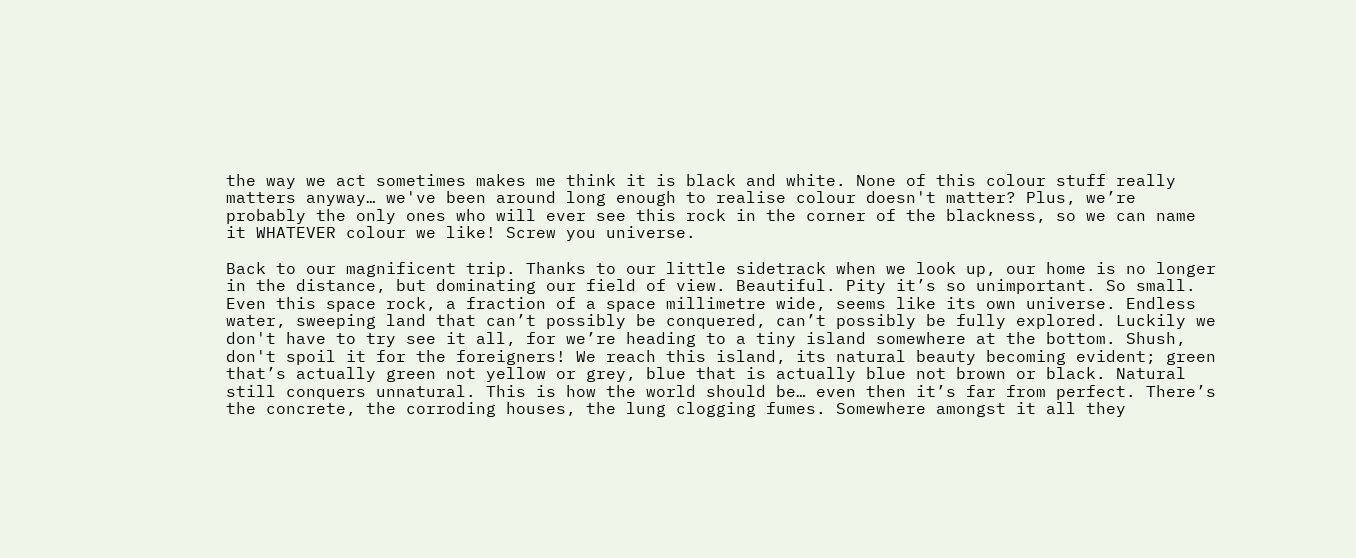the way we act sometimes makes me think it is black and white. None of this colour stuff really matters anyway… we've been around long enough to realise colour doesn't matter? Plus, we’re probably the only ones who will ever see this rock in the corner of the blackness, so we can name it WHATEVER colour we like! Screw you universe.

Back to our magnificent trip. Thanks to our little sidetrack when we look up, our home is no longer in the distance, but dominating our field of view. Beautiful. Pity it’s so unimportant. So small. Even this space rock, a fraction of a space millimetre wide, seems like its own universe. Endless water, sweeping land that can’t possibly be conquered, can’t possibly be fully explored. Luckily we don't have to try see it all, for we’re heading to a tiny island somewhere at the bottom. Shush, don't spoil it for the foreigners! We reach this island, its natural beauty becoming evident; green that’s actually green not yellow or grey, blue that is actually blue not brown or black. Natural still conquers unnatural. This is how the world should be… even then it’s far from perfect. There’s the concrete, the corroding houses, the lung clogging fumes. Somewhere amongst it all they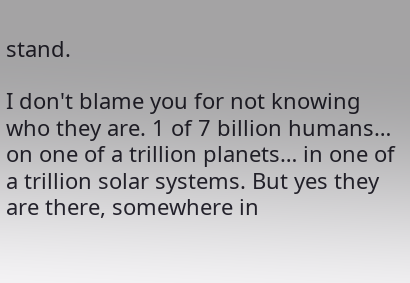stand.

I don't blame you for not knowing who they are. 1 of 7 billion humans… on one of a trillion planets… in one of a trillion solar systems. But yes they are there, somewhere in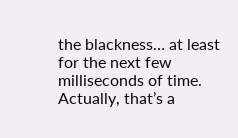the blackness… at least for the next few milliseconds of time. Actually, that’s a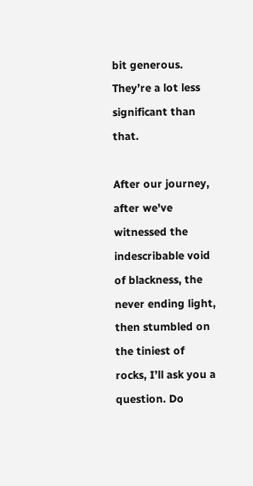bit generous. They’re a lot less significant than that.

After our journey, after we've witnessed the indescribable void of blackness, the never ending light, then stumbled on the tiniest of rocks, I’ll ask you a question. Do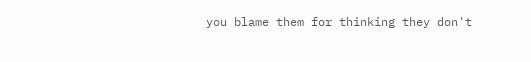you blame them for thinking they don't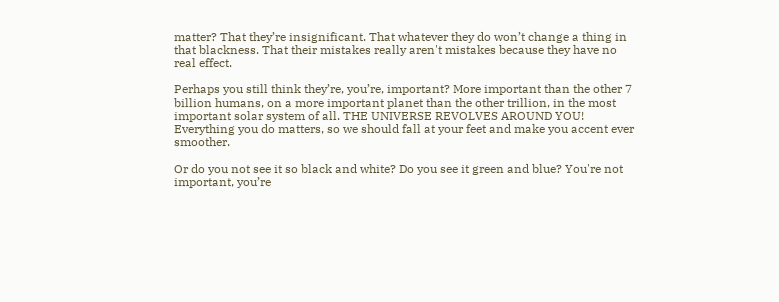matter? That they’re insignificant. That whatever they do won’t change a thing in that blackness. That their mistakes really aren't mistakes because they have no real effect.

Perhaps you still think they’re, you’re, important? More important than the other 7 billion humans, on a more important planet than the other trillion, in the most important solar system of all. THE UNIVERSE REVOLVES AROUND YOU! Everything you do matters, so we should fall at your feet and make you accent ever smoother.

Or do you not see it so black and white? Do you see it green and blue? You're not important, you’re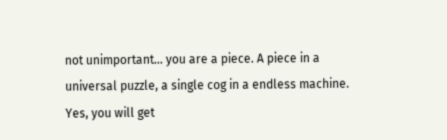not unimportant… you are a piece. A piece in a universal puzzle, a single cog in a endless machine. Yes, you will get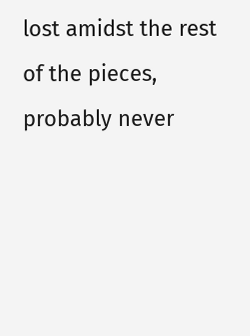lost amidst the rest of the pieces, probably never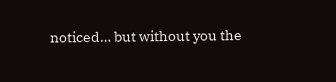noticed… but without you the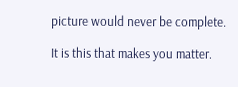picture would never be complete.

It is this that makes you matter.